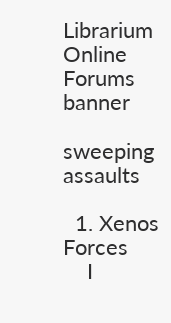Librarium Online Forums banner

sweeping assaults

  1. Xenos Forces
    I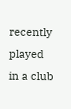recently played in a club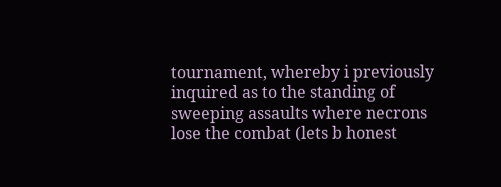tournament, whereby i previously inquired as to the standing of sweeping assaults where necrons lose the combat (lets b honest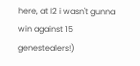here, at I2 i wasn't gunna win against 15 genestealers!)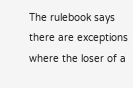The rulebook says there are exceptions where the loser of a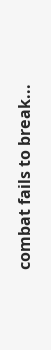combat fails to break...